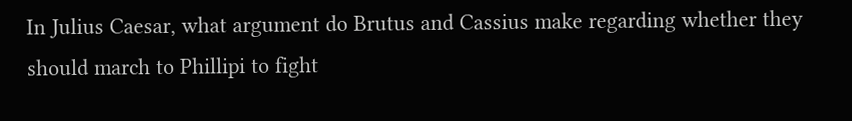In Julius Caesar, what argument do Brutus and Cassius make regarding whether they should march to Phillipi to fight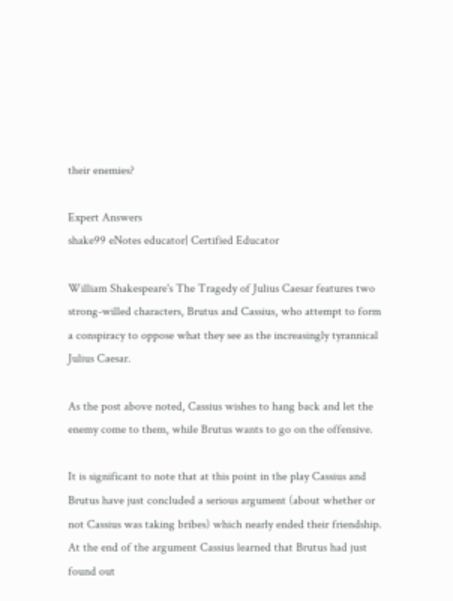their enemies?

Expert Answers
shake99 eNotes educator| Certified Educator

William Shakespeare's The Tragedy of Julius Caesar features two strong-willed characters, Brutus and Cassius, who attempt to form a conspiracy to oppose what they see as the increasingly tyrannical Julius Caesar.

As the post above noted, Cassius wishes to hang back and let the enemy come to them, while Brutus wants to go on the offensive.

It is significant to note that at this point in the play Cassius and Brutus have just concluded a serious argument (about whether or not Cassius was taking bribes) which nearly ended their friendship. At the end of the argument Cassius learned that Brutus had just found out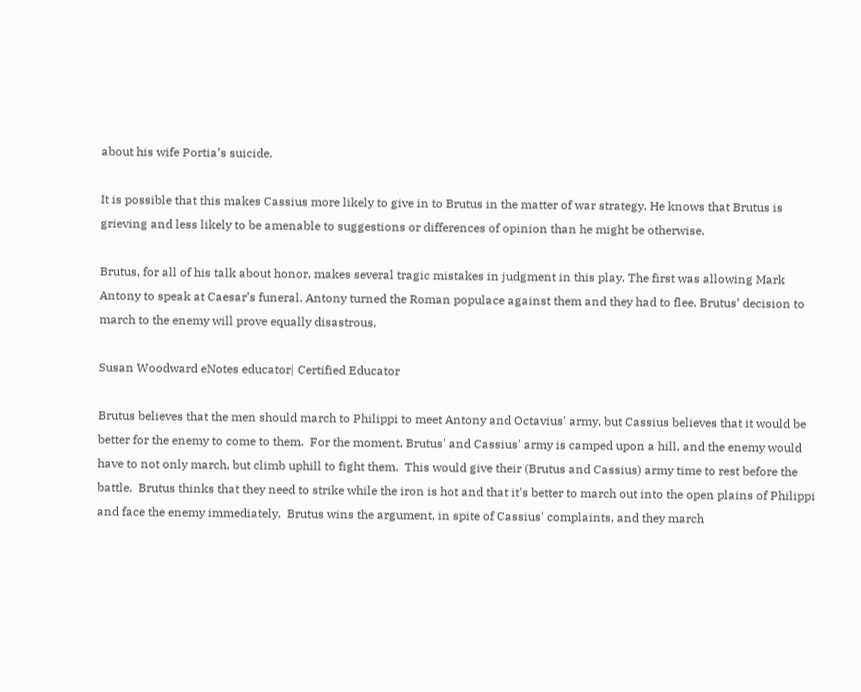about his wife Portia’s suicide.

It is possible that this makes Cassius more likely to give in to Brutus in the matter of war strategy. He knows that Brutus is grieving and less likely to be amenable to suggestions or differences of opinion than he might be otherwise.

Brutus, for all of his talk about honor, makes several tragic mistakes in judgment in this play. The first was allowing Mark Antony to speak at Caesar’s funeral. Antony turned the Roman populace against them and they had to flee. Brutus’ decision to march to the enemy will prove equally disastrous.

Susan Woodward eNotes educator| Certified Educator

Brutus believes that the men should march to Philippi to meet Antony and Octavius' army, but Cassius believes that it would be better for the enemy to come to them.  For the moment, Brutus' and Cassius' army is camped upon a hill, and the enemy would have to not only march, but climb uphill to fight them.  This would give their (Brutus and Cassius) army time to rest before the battle.  Brutus thinks that they need to strike while the iron is hot and that it's better to march out into the open plains of Philippi and face the enemy immediately.  Brutus wins the argument, in spite of Cassius' complaints, and they march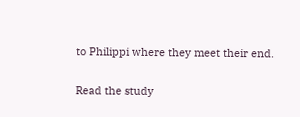to Philippi where they meet their end.

Read the study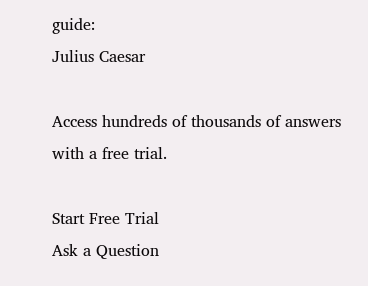guide:
Julius Caesar

Access hundreds of thousands of answers with a free trial.

Start Free Trial
Ask a Question